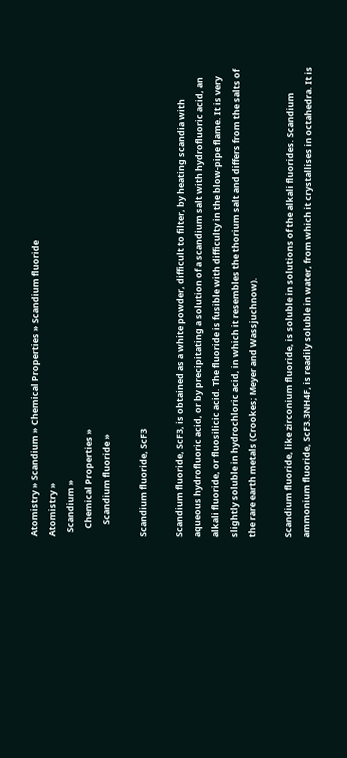Atomistry » Scandium » Chemical Properties » Scandium fluoride
Atomistry »
  Scandium »
    Chemical Properties »
      Scandium fluoride »

Scandium fluoride, ScF3

Scandium fluoride, ScF3, is obtained as a white powder, difficult to filter, by heating scandia with aqueous hydrofluoric acid, or by precipitating a solution of a scandium salt with hydrofluoric acid, an alkali fluoride, or fluosilicic acid. The fluoride is fusible with difficulty in the blow-pipe flame. It is very slightly soluble in hydrochloric acid, in which it resembles the thorium salt and differs from the salts of the rare earth metals (Crookes; Meyer and Wassjuchnow).

Scandium fluoride, like zirconium fluoride, is soluble in solutions of the alkali fluorides. Scandium ammonium fluoride, ScF3.3NH4F, is readily soluble in water, from which it crystallises in octahedra. It is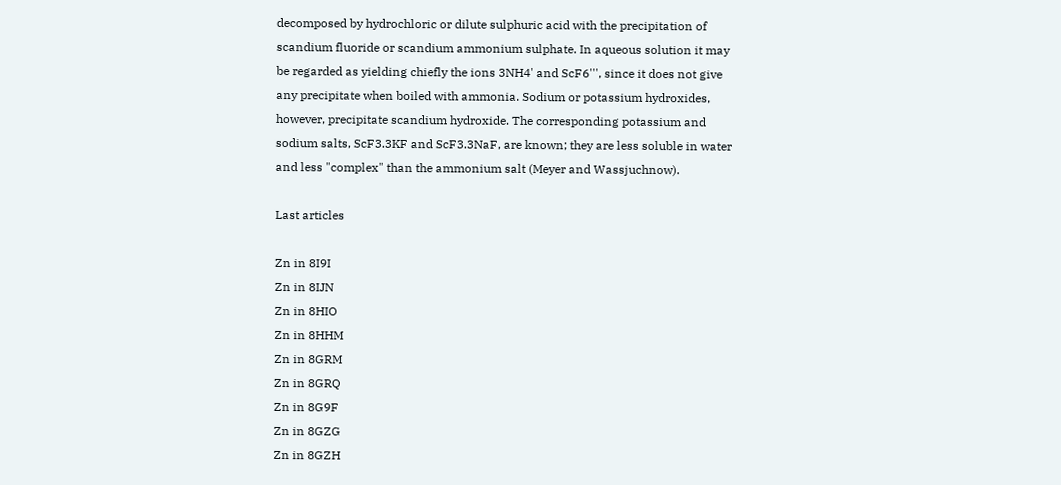decomposed by hydrochloric or dilute sulphuric acid with the precipitation of scandium fluoride or scandium ammonium sulphate. In aqueous solution it may be regarded as yielding chiefly the ions 3NH4' and ScF6''', since it does not give any precipitate when boiled with ammonia. Sodium or potassium hydroxides, however, precipitate scandium hydroxide. The corresponding potassium and sodium salts, ScF3.3KF and ScF3.3NaF, are known; they are less soluble in water and less "complex" than the ammonium salt (Meyer and Wassjuchnow).

Last articles

Zn in 8I9I
Zn in 8IJN
Zn in 8HIO
Zn in 8HHM
Zn in 8GRM
Zn in 8GRQ
Zn in 8G9F
Zn in 8GZG
Zn in 8GZH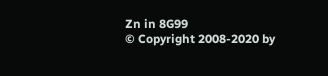Zn in 8G99
© Copyright 2008-2020 by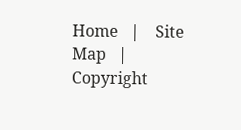Home   |    Site Map   |    Copyright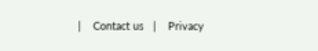|    Contact us   |    Privacy